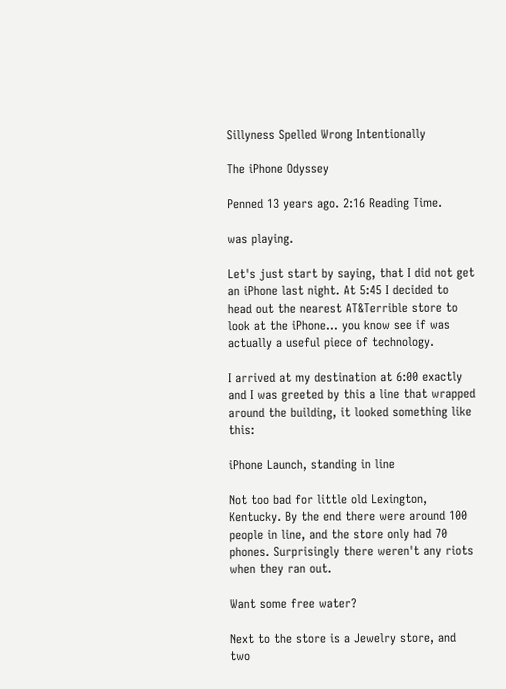Sillyness Spelled Wrong Intentionally

The iPhone Odyssey

Penned 13 years ago. 2:16 Reading Time.

was playing.

Let's just start by saying, that I did not get an iPhone last night. At 5:45 I decided to head out the nearest AT&Terrible store to look at the iPhone... you know see if was actually a useful piece of technology.

I arrived at my destination at 6:00 exactly and I was greeted by this a line that wrapped around the building, it looked something like this:

iPhone Launch, standing in line

Not too bad for little old Lexington, Kentucky. By the end there were around 100 people in line, and the store only had 70 phones. Surprisingly there weren't any riots when they ran out.

Want some free water?

Next to the store is a Jewelry store, and two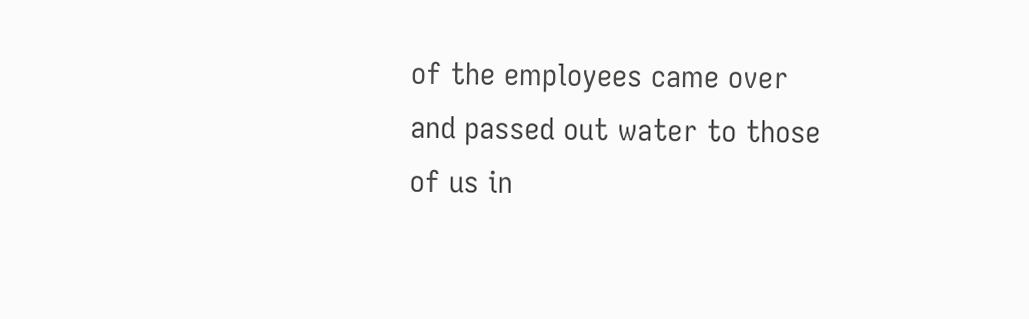of the employees came over and passed out water to those of us in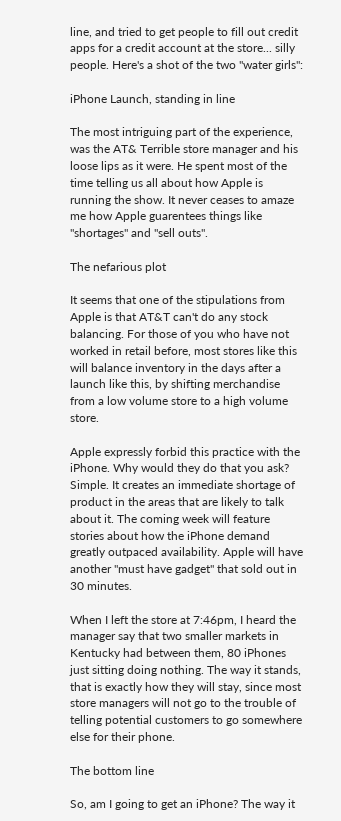line, and tried to get people to fill out credit apps for a credit account at the store... silly people. Here's a shot of the two "water girls":

iPhone Launch, standing in line

The most intriguing part of the experience, was the AT& Terrible store manager and his loose lips as it were. He spent most of the time telling us all about how Apple is running the show. It never ceases to amaze me how Apple guarentees things like "shortages" and "sell outs".

The nefarious plot

It seems that one of the stipulations from Apple is that AT&T can't do any stock balancing. For those of you who have not worked in retail before, most stores like this will balance inventory in the days after a launch like this, by shifting merchandise from a low volume store to a high volume store.

Apple expressly forbid this practice with the iPhone. Why would they do that you ask? Simple. It creates an immediate shortage of product in the areas that are likely to talk about it. The coming week will feature stories about how the iPhone demand greatly outpaced availability. Apple will have another "must have gadget" that sold out in 30 minutes.

When I left the store at 7:46pm, I heard the manager say that two smaller markets in Kentucky had between them, 80 iPhones just sitting doing nothing. The way it stands, that is exactly how they will stay, since most store managers will not go to the trouble of telling potential customers to go somewhere else for their phone.

The bottom line

So, am I going to get an iPhone? The way it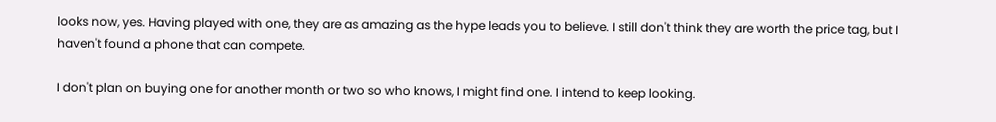looks now, yes. Having played with one, they are as amazing as the hype leads you to believe. I still don't think they are worth the price tag, but I haven't found a phone that can compete.

I don't plan on buying one for another month or two so who knows, I might find one. I intend to keep looking.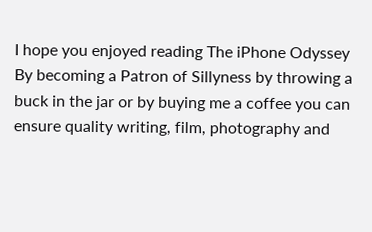I hope you enjoyed reading The iPhone Odyssey
By becoming a Patron of Sillyness by throwing a buck in the jar or by buying me a coffee you can ensure quality writing, film, photography and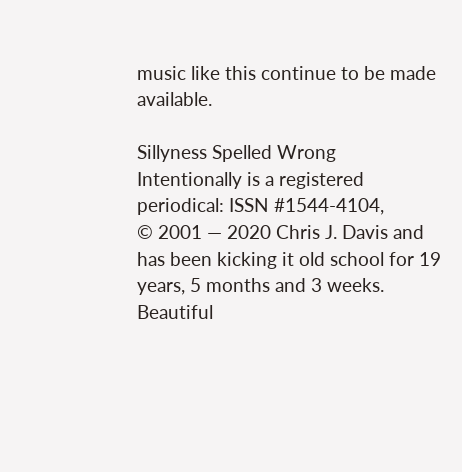music like this continue to be made available.

Sillyness Spelled Wrong Intentionally is a registered periodical: ISSN #1544-4104,
© 2001 — 2020 Chris J. Davis and has been kicking it old school for 19 years, 5 months and 3 weeks.
Beautiful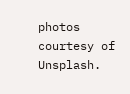photos courtesy of Unsplash.